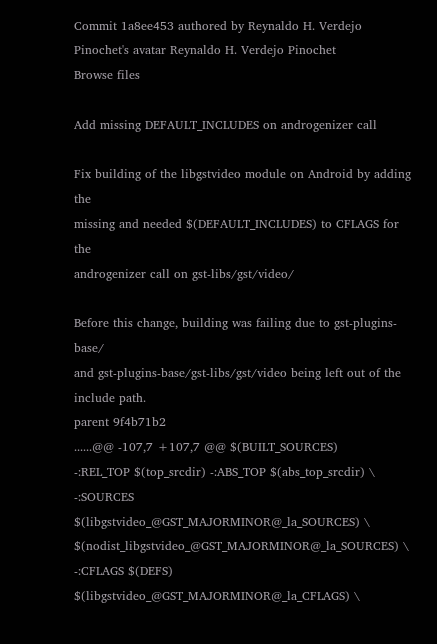Commit 1a8ee453 authored by Reynaldo H. Verdejo Pinochet's avatar Reynaldo H. Verdejo Pinochet
Browse files

Add missing DEFAULT_INCLUDES on androgenizer call

Fix building of the libgstvideo module on Android by adding the
missing and needed $(DEFAULT_INCLUDES) to CFLAGS for the
androgenizer call on gst-libs/gst/video/

Before this change, building was failing due to gst-plugins-base/
and gst-plugins-base/gst-libs/gst/video being left out of the
include path.
parent 9f4b71b2
......@@ -107,7 +107,7 @@ $(BUILT_SOURCES)
-:REL_TOP $(top_srcdir) -:ABS_TOP $(abs_top_srcdir) \
-:SOURCES $(libgstvideo_@GST_MAJORMINOR@_la_SOURCES) \
$(nodist_libgstvideo_@GST_MAJORMINOR@_la_SOURCES) \
-:CFLAGS $(DEFS) $(libgstvideo_@GST_MAJORMINOR@_la_CFLAGS) \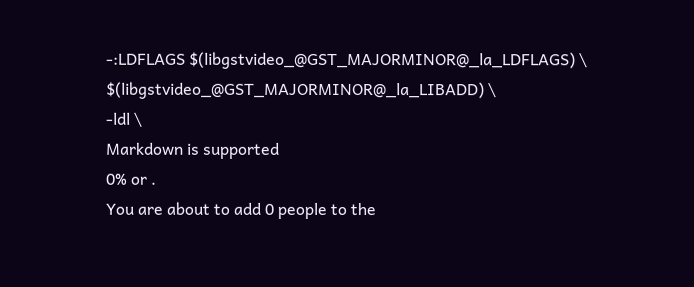-:LDFLAGS $(libgstvideo_@GST_MAJORMINOR@_la_LDFLAGS) \
$(libgstvideo_@GST_MAJORMINOR@_la_LIBADD) \
-ldl \
Markdown is supported
0% or .
You are about to add 0 people to the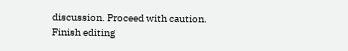discussion. Proceed with caution.
Finish editing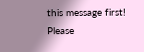this message first!
Please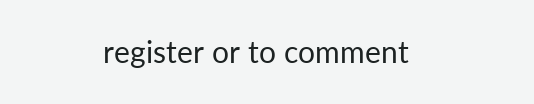register or to comment